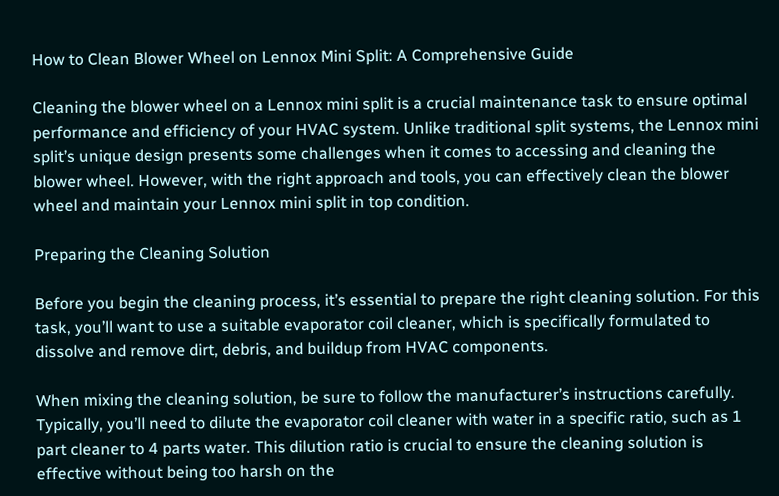How to Clean Blower Wheel on Lennox Mini Split: A Comprehensive Guide

Cleaning the blower wheel on a Lennox mini split is a crucial maintenance task to ensure optimal performance and efficiency of your HVAC system. Unlike traditional split systems, the Lennox mini split’s unique design presents some challenges when it comes to accessing and cleaning the blower wheel. However, with the right approach and tools, you can effectively clean the blower wheel and maintain your Lennox mini split in top condition.

Preparing the Cleaning Solution

Before you begin the cleaning process, it’s essential to prepare the right cleaning solution. For this task, you’ll want to use a suitable evaporator coil cleaner, which is specifically formulated to dissolve and remove dirt, debris, and buildup from HVAC components.

When mixing the cleaning solution, be sure to follow the manufacturer’s instructions carefully. Typically, you’ll need to dilute the evaporator coil cleaner with water in a specific ratio, such as 1 part cleaner to 4 parts water. This dilution ratio is crucial to ensure the cleaning solution is effective without being too harsh on the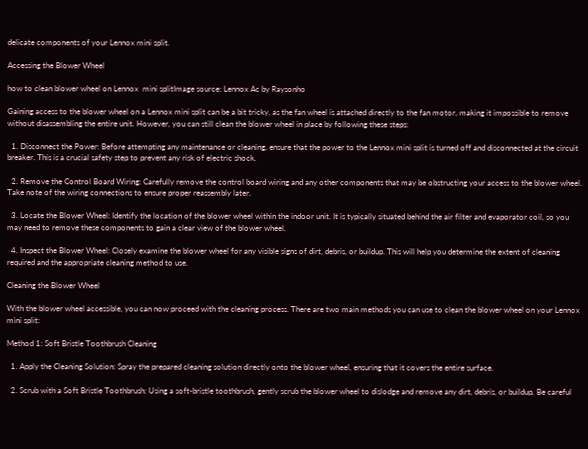delicate components of your Lennox mini split.

Accessing the Blower Wheel

how to clean blower wheel on Lennox  mini splitImage source: Lennox Ac by Raysonho

Gaining access to the blower wheel on a Lennox mini split can be a bit tricky, as the fan wheel is attached directly to the fan motor, making it impossible to remove without disassembling the entire unit. However, you can still clean the blower wheel in place by following these steps:

  1. Disconnect the Power: Before attempting any maintenance or cleaning, ensure that the power to the Lennox mini split is turned off and disconnected at the circuit breaker. This is a crucial safety step to prevent any risk of electric shock.

  2. Remove the Control Board Wiring: Carefully remove the control board wiring and any other components that may be obstructing your access to the blower wheel. Take note of the wiring connections to ensure proper reassembly later.

  3. Locate the Blower Wheel: Identify the location of the blower wheel within the indoor unit. It is typically situated behind the air filter and evaporator coil, so you may need to remove these components to gain a clear view of the blower wheel.

  4. Inspect the Blower Wheel: Closely examine the blower wheel for any visible signs of dirt, debris, or buildup. This will help you determine the extent of cleaning required and the appropriate cleaning method to use.

Cleaning the Blower Wheel

With the blower wheel accessible, you can now proceed with the cleaning process. There are two main methods you can use to clean the blower wheel on your Lennox mini split:

Method 1: Soft Bristle Toothbrush Cleaning

  1. Apply the Cleaning Solution: Spray the prepared cleaning solution directly onto the blower wheel, ensuring that it covers the entire surface.

  2. Scrub with a Soft Bristle Toothbrush: Using a soft-bristle toothbrush, gently scrub the blower wheel to dislodge and remove any dirt, debris, or buildup. Be careful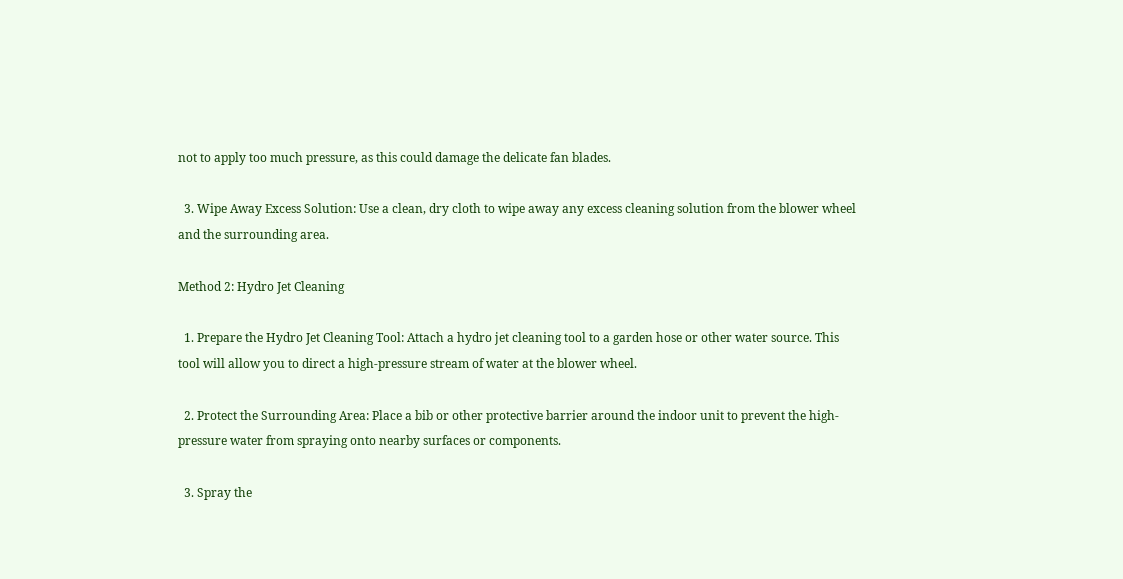not to apply too much pressure, as this could damage the delicate fan blades.

  3. Wipe Away Excess Solution: Use a clean, dry cloth to wipe away any excess cleaning solution from the blower wheel and the surrounding area.

Method 2: Hydro Jet Cleaning

  1. Prepare the Hydro Jet Cleaning Tool: Attach a hydro jet cleaning tool to a garden hose or other water source. This tool will allow you to direct a high-pressure stream of water at the blower wheel.

  2. Protect the Surrounding Area: Place a bib or other protective barrier around the indoor unit to prevent the high-pressure water from spraying onto nearby surfaces or components.

  3. Spray the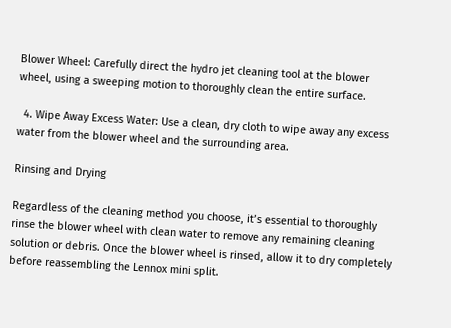Blower Wheel: Carefully direct the hydro jet cleaning tool at the blower wheel, using a sweeping motion to thoroughly clean the entire surface.

  4. Wipe Away Excess Water: Use a clean, dry cloth to wipe away any excess water from the blower wheel and the surrounding area.

Rinsing and Drying

Regardless of the cleaning method you choose, it’s essential to thoroughly rinse the blower wheel with clean water to remove any remaining cleaning solution or debris. Once the blower wheel is rinsed, allow it to dry completely before reassembling the Lennox mini split.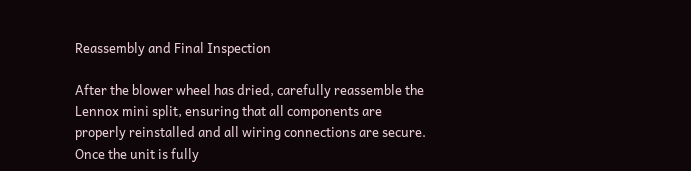Reassembly and Final Inspection

After the blower wheel has dried, carefully reassemble the Lennox mini split, ensuring that all components are properly reinstalled and all wiring connections are secure. Once the unit is fully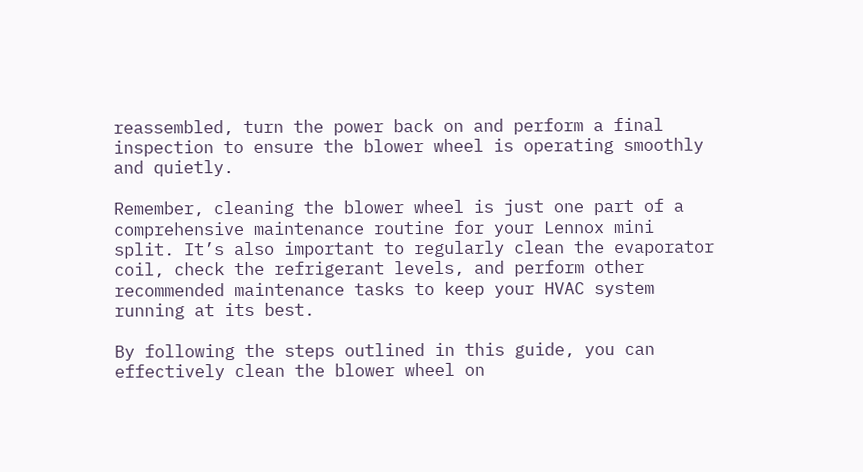reassembled, turn the power back on and perform a final inspection to ensure the blower wheel is operating smoothly and quietly.

Remember, cleaning the blower wheel is just one part of a comprehensive maintenance routine for your Lennox mini split. It’s also important to regularly clean the evaporator coil, check the refrigerant levels, and perform other recommended maintenance tasks to keep your HVAC system running at its best.

By following the steps outlined in this guide, you can effectively clean the blower wheel on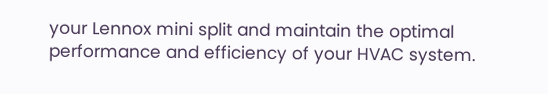your Lennox mini split and maintain the optimal performance and efficiency of your HVAC system.